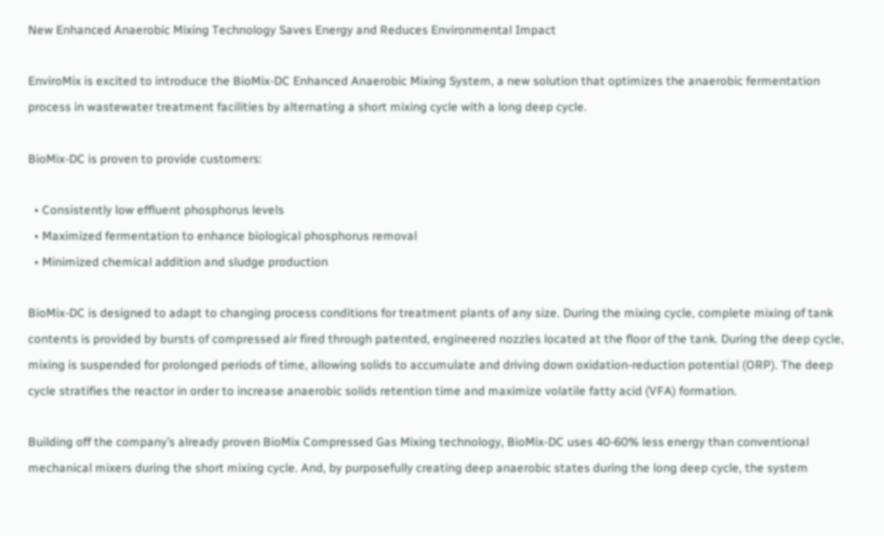New Enhanced Anaerobic Mixing Technology Saves Energy and Reduces Environmental Impact

EnviroMix is excited to introduce the BioMix-DC Enhanced Anaerobic Mixing System, a new solution that optimizes the anaerobic fermentation process in wastewater treatment facilities by alternating a short mixing cycle with a long deep cycle.

BioMix-DC is proven to provide customers:

  • Consistently low effluent phosphorus levels
  • Maximized fermentation to enhance biological phosphorus removal
  • Minimized chemical addition and sludge production

BioMix-DC is designed to adapt to changing process conditions for treatment plants of any size. During the mixing cycle, complete mixing of tank contents is provided by bursts of compressed air fired through patented, engineered nozzles located at the floor of the tank. During the deep cycle, mixing is suspended for prolonged periods of time, allowing solids to accumulate and driving down oxidation-reduction potential (ORP). The deep cycle stratifies the reactor in order to increase anaerobic solids retention time and maximize volatile fatty acid (VFA) formation.

Building off the company’s already proven BioMix Compressed Gas Mixing technology, BioMix-DC uses 40-60% less energy than conventional mechanical mixers during the short mixing cycle. And, by purposefully creating deep anaerobic states during the long deep cycle, the system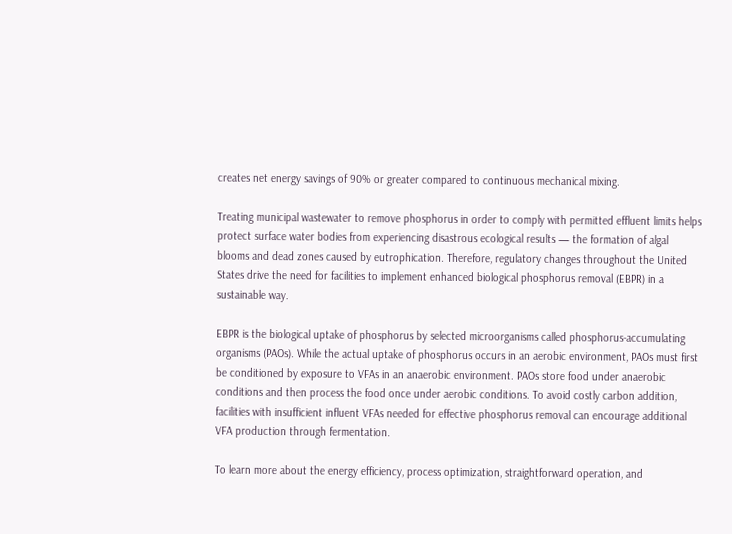creates net energy savings of 90% or greater compared to continuous mechanical mixing.

Treating municipal wastewater to remove phosphorus in order to comply with permitted effluent limits helps protect surface water bodies from experiencing disastrous ecological results — the formation of algal blooms and dead zones caused by eutrophication. Therefore, regulatory changes throughout the United States drive the need for facilities to implement enhanced biological phosphorus removal (EBPR) in a sustainable way.

EBPR is the biological uptake of phosphorus by selected microorganisms called phosphorus-accumulating organisms (PAOs). While the actual uptake of phosphorus occurs in an aerobic environment, PAOs must first be conditioned by exposure to VFAs in an anaerobic environment. PAOs store food under anaerobic conditions and then process the food once under aerobic conditions. To avoid costly carbon addition, facilities with insufficient influent VFAs needed for effective phosphorus removal can encourage additional VFA production through fermentation.

To learn more about the energy efficiency, process optimization, straightforward operation, and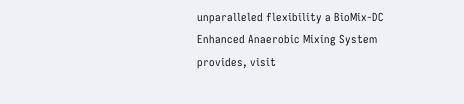unparalleled flexibility a BioMix-DC Enhanced Anaerobic Mixing System provides, visit